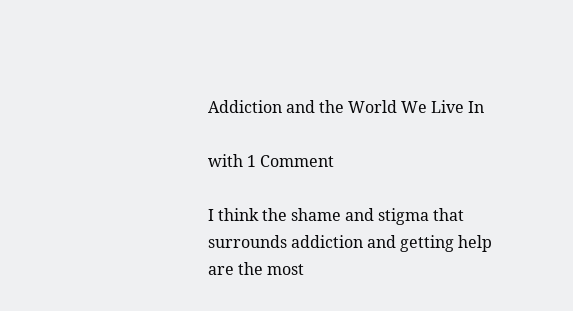Addiction and the World We Live In

with 1 Comment

I think the shame and stigma that surrounds addiction and getting help are the most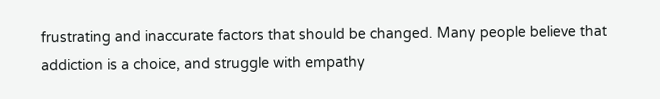frustrating and inaccurate factors that should be changed. Many people believe that addiction is a choice, and struggle with empathy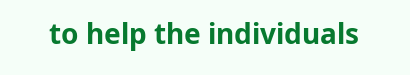to help the individuals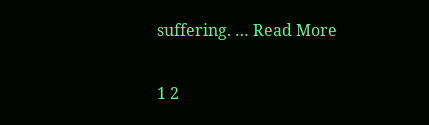suffering. … Read More

1 2